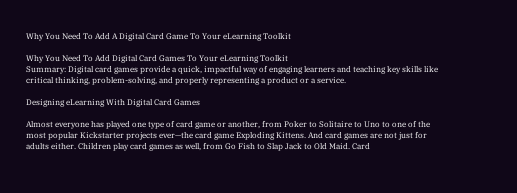Why You Need To Add A Digital Card Game To Your eLearning Toolkit

Why You Need To Add Digital Card Games To Your eLearning Toolkit
Summary: Digital card games provide a quick, impactful way of engaging learners and teaching key skills like critical thinking, problem-solving, and properly representing a product or a service.

Designing eLearning With Digital Card Games

Almost everyone has played one type of card game or another, from Poker to Solitaire to Uno to one of the most popular Kickstarter projects ever—the card game Exploding Kittens. And card games are not just for adults either. Children play card games as well, from Go Fish to Slap Jack to Old Maid. Card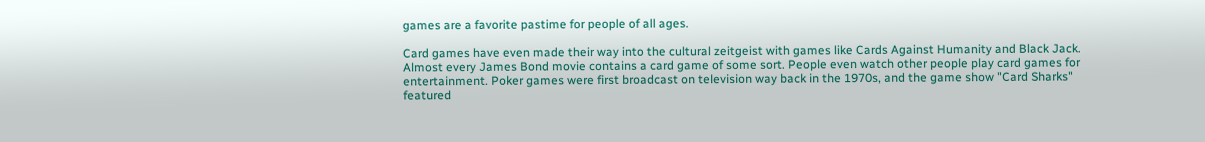games are a favorite pastime for people of all ages.

Card games have even made their way into the cultural zeitgeist with games like Cards Against Humanity and Black Jack. Almost every James Bond movie contains a card game of some sort. People even watch other people play card games for entertainment. Poker games were first broadcast on television way back in the 1970s, and the game show "Card Sharks" featured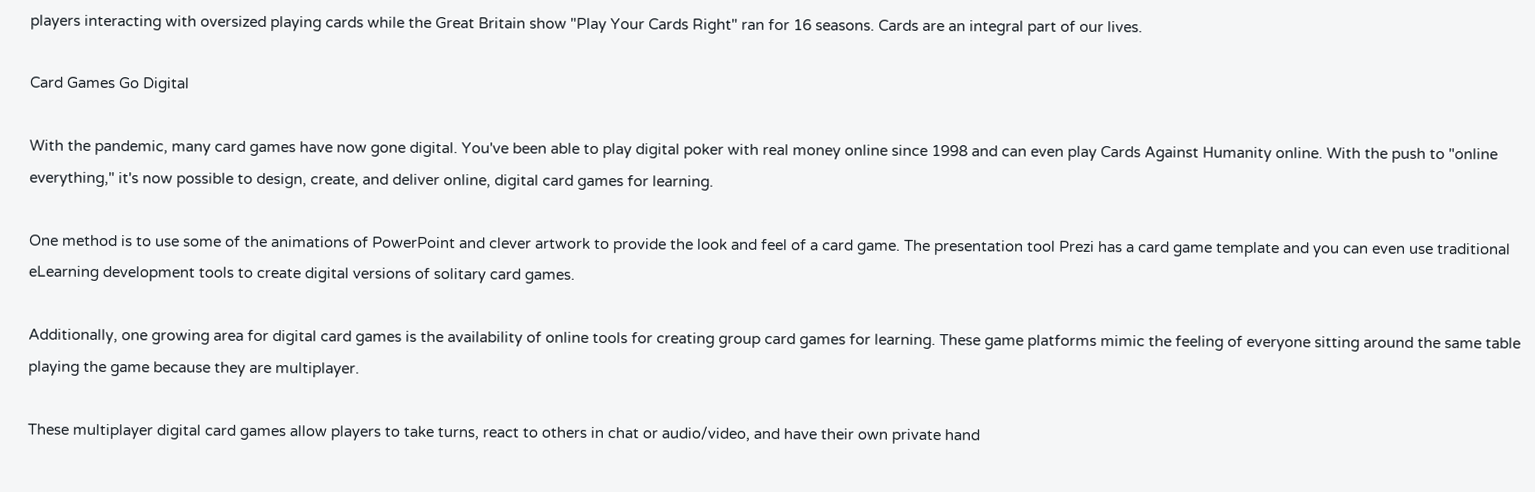players interacting with oversized playing cards while the Great Britain show "Play Your Cards Right" ran for 16 seasons. Cards are an integral part of our lives.

Card Games Go Digital

With the pandemic, many card games have now gone digital. You've been able to play digital poker with real money online since 1998 and can even play Cards Against Humanity online. With the push to "online everything," it's now possible to design, create, and deliver online, digital card games for learning.

One method is to use some of the animations of PowerPoint and clever artwork to provide the look and feel of a card game. The presentation tool Prezi has a card game template and you can even use traditional eLearning development tools to create digital versions of solitary card games.

Additionally, one growing area for digital card games is the availability of online tools for creating group card games for learning. These game platforms mimic the feeling of everyone sitting around the same table playing the game because they are multiplayer.

These multiplayer digital card games allow players to take turns, react to others in chat or audio/video, and have their own private hand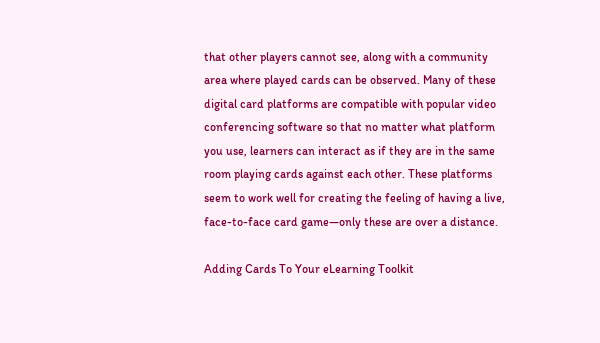that other players cannot see, along with a community area where played cards can be observed. Many of these digital card platforms are compatible with popular video conferencing software so that no matter what platform you use, learners can interact as if they are in the same room playing cards against each other. These platforms seem to work well for creating the feeling of having a live, face-to-face card game—only these are over a distance.

Adding Cards To Your eLearning Toolkit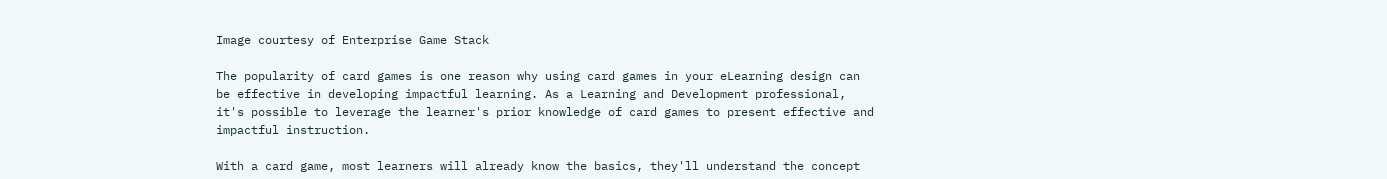Image courtesy of Enterprise Game Stack

The popularity of card games is one reason why using card games in your eLearning design can be effective in developing impactful learning. As a Learning and Development professional, it's possible to leverage the learner's prior knowledge of card games to present effective and impactful instruction.

With a card game, most learners will already know the basics, they'll understand the concept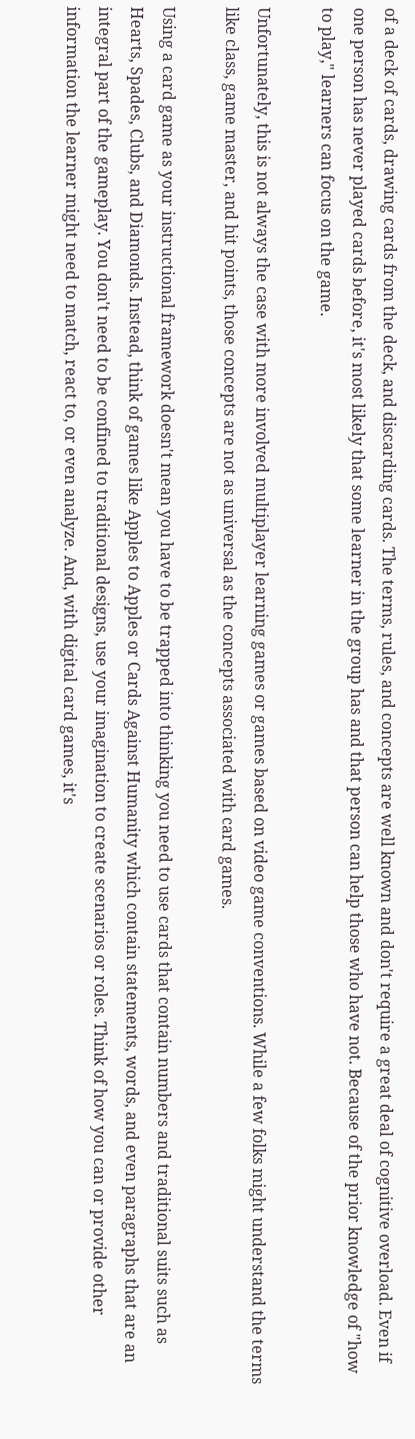of a deck of cards, drawing cards from the deck, and discarding cards. The terms, rules, and concepts are well known and don't require a great deal of cognitive overload. Even if one person has never played cards before, it's most likely that some learner in the group has and that person can help those who have not. Because of the prior knowledge of "how to play," learners can focus on the game.

Unfortunately, this is not always the case with more involved multiplayer learning games or games based on video game conventions. While a few folks might understand the terms like class, game master, and hit points, those concepts are not as universal as the concepts associated with card games.

Using a card game as your instructional framework doesn't mean you have to be trapped into thinking you need to use cards that contain numbers and traditional suits such as Hearts, Spades, Clubs, and Diamonds. Instead, think of games like Apples to Apples or Cards Against Humanity which contain statements, words, and even paragraphs that are an integral part of the gameplay. You don't need to be confined to traditional designs, use your imagination to create scenarios or roles. Think of how you can or provide other information the learner might need to match, react to, or even analyze. And, with digital card games, it's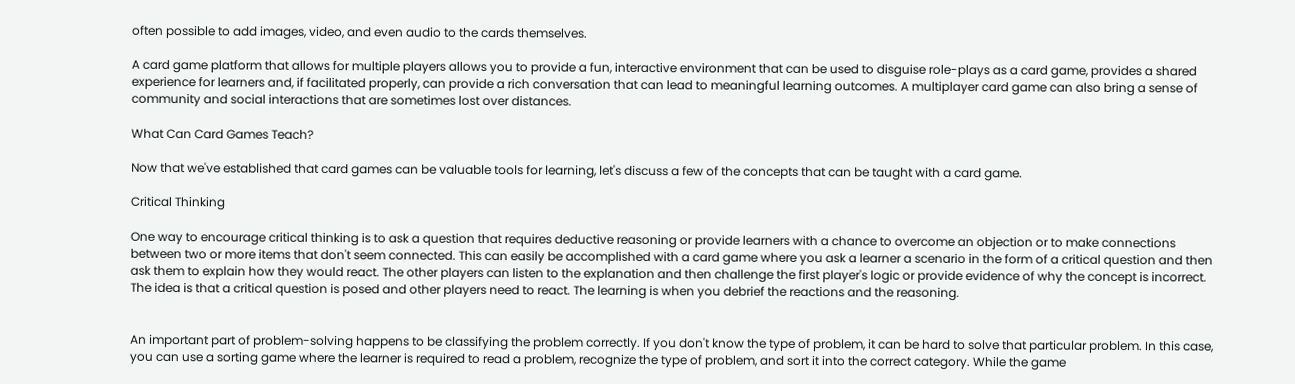often possible to add images, video, and even audio to the cards themselves.

A card game platform that allows for multiple players allows you to provide a fun, interactive environment that can be used to disguise role-plays as a card game, provides a shared experience for learners and, if facilitated properly, can provide a rich conversation that can lead to meaningful learning outcomes. A multiplayer card game can also bring a sense of community and social interactions that are sometimes lost over distances.

What Can Card Games Teach?

Now that we've established that card games can be valuable tools for learning, let's discuss a few of the concepts that can be taught with a card game.

Critical Thinking

One way to encourage critical thinking is to ask a question that requires deductive reasoning or provide learners with a chance to overcome an objection or to make connections between two or more items that don't seem connected. This can easily be accomplished with a card game where you ask a learner a scenario in the form of a critical question and then ask them to explain how they would react. The other players can listen to the explanation and then challenge the first player's logic or provide evidence of why the concept is incorrect. The idea is that a critical question is posed and other players need to react. The learning is when you debrief the reactions and the reasoning.


An important part of problem-solving happens to be classifying the problem correctly. If you don't know the type of problem, it can be hard to solve that particular problem. In this case, you can use a sorting game where the learner is required to read a problem, recognize the type of problem, and sort it into the correct category. While the game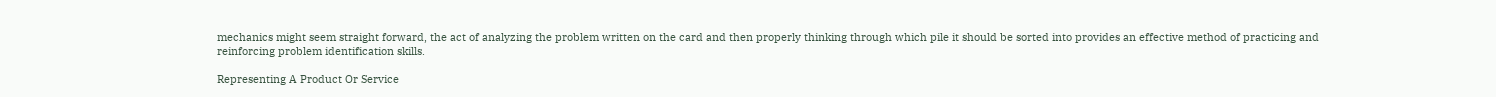mechanics might seem straight forward, the act of analyzing the problem written on the card and then properly thinking through which pile it should be sorted into provides an effective method of practicing and reinforcing problem identification skills.

Representing A Product Or Service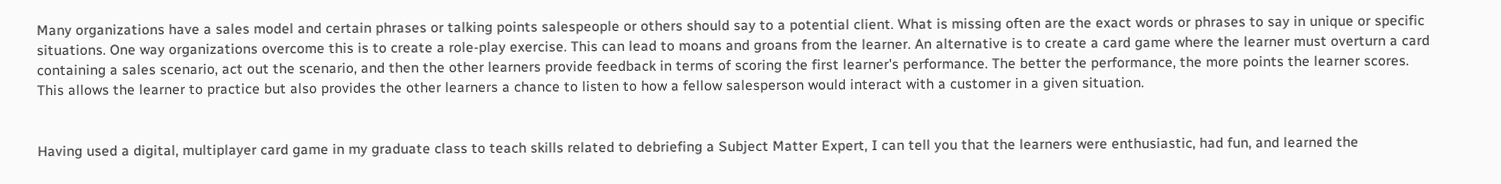Many organizations have a sales model and certain phrases or talking points salespeople or others should say to a potential client. What is missing often are the exact words or phrases to say in unique or specific situations. One way organizations overcome this is to create a role-play exercise. This can lead to moans and groans from the learner. An alternative is to create a card game where the learner must overturn a card containing a sales scenario, act out the scenario, and then the other learners provide feedback in terms of scoring the first learner's performance. The better the performance, the more points the learner scores. This allows the learner to practice but also provides the other learners a chance to listen to how a fellow salesperson would interact with a customer in a given situation.


Having used a digital, multiplayer card game in my graduate class to teach skills related to debriefing a Subject Matter Expert, I can tell you that the learners were enthusiastic, had fun, and learned the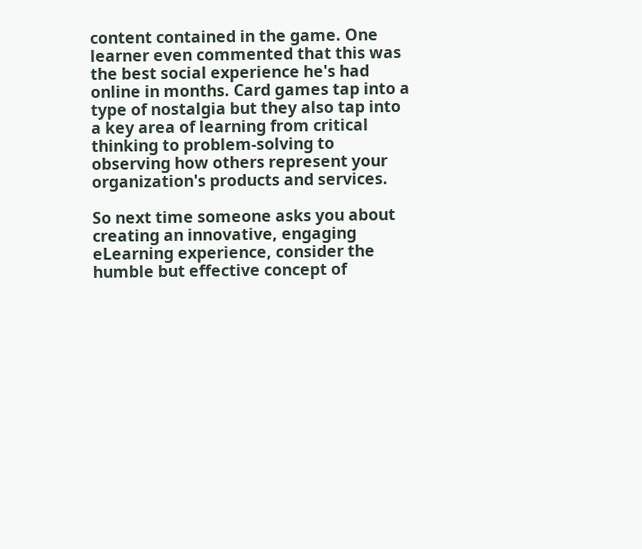content contained in the game. One learner even commented that this was the best social experience he's had online in months. Card games tap into a type of nostalgia but they also tap into a key area of learning from critical thinking to problem-solving to observing how others represent your organization's products and services.

So next time someone asks you about creating an innovative, engaging eLearning experience, consider the humble but effective concept of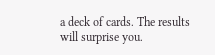a deck of cards. The results will surprise you.